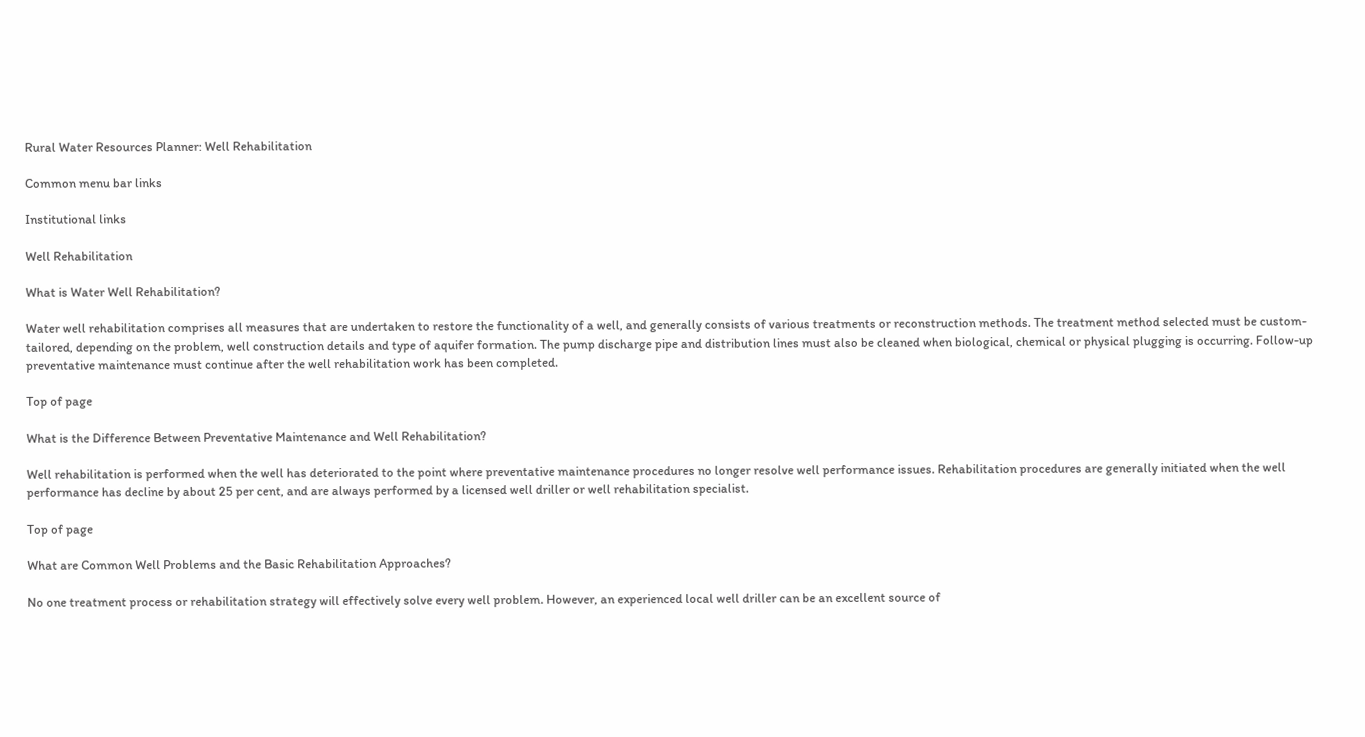Rural Water Resources Planner: Well Rehabilitation

Common menu bar links

Institutional links

Well Rehabilitation

What is Water Well Rehabilitation?

Water well rehabilitation comprises all measures that are undertaken to restore the functionality of a well, and generally consists of various treatments or reconstruction methods. The treatment method selected must be custom-tailored, depending on the problem, well construction details and type of aquifer formation. The pump discharge pipe and distribution lines must also be cleaned when biological, chemical or physical plugging is occurring. Follow-up preventative maintenance must continue after the well rehabilitation work has been completed.

Top of page

What is the Difference Between Preventative Maintenance and Well Rehabilitation?

Well rehabilitation is performed when the well has deteriorated to the point where preventative maintenance procedures no longer resolve well performance issues. Rehabilitation procedures are generally initiated when the well performance has decline by about 25 per cent, and are always performed by a licensed well driller or well rehabilitation specialist.

Top of page

What are Common Well Problems and the Basic Rehabilitation Approaches?

No one treatment process or rehabilitation strategy will effectively solve every well problem. However, an experienced local well driller can be an excellent source of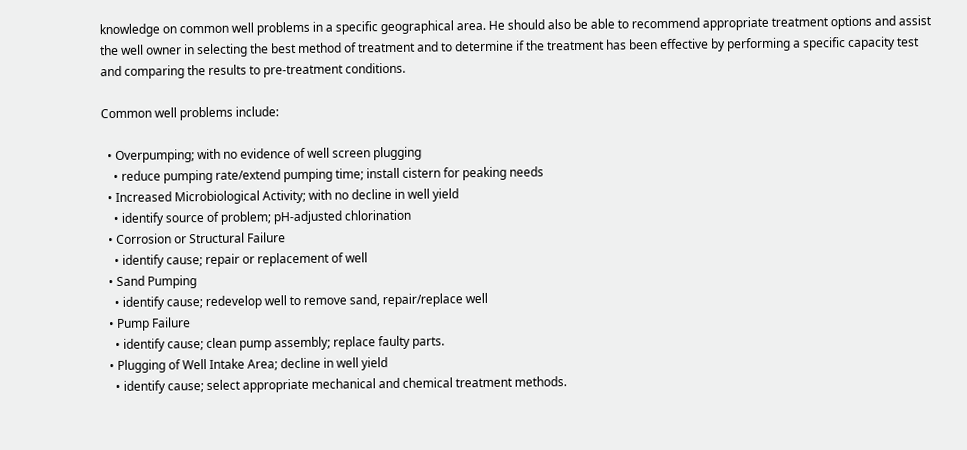knowledge on common well problems in a specific geographical area. He should also be able to recommend appropriate treatment options and assist the well owner in selecting the best method of treatment and to determine if the treatment has been effective by performing a specific capacity test and comparing the results to pre-treatment conditions.

Common well problems include:

  • Overpumping; with no evidence of well screen plugging
    • reduce pumping rate/extend pumping time; install cistern for peaking needs
  • Increased Microbiological Activity; with no decline in well yield
    • identify source of problem; pH-adjusted chlorination
  • Corrosion or Structural Failure
    • identify cause; repair or replacement of well
  • Sand Pumping
    • identify cause; redevelop well to remove sand, repair/replace well
  • Pump Failure
    • identify cause; clean pump assembly; replace faulty parts.
  • Plugging of Well Intake Area; decline in well yield
    • identify cause; select appropriate mechanical and chemical treatment methods.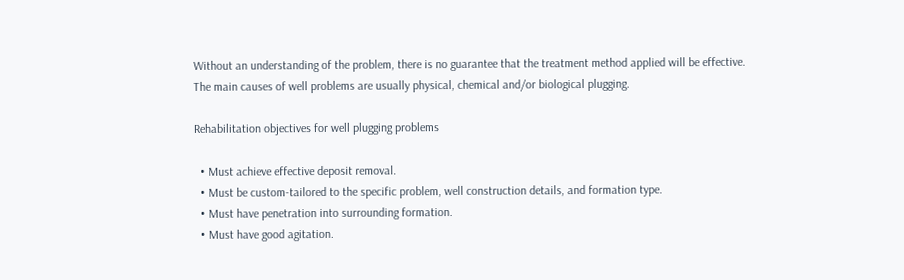Without an understanding of the problem, there is no guarantee that the treatment method applied will be effective. The main causes of well problems are usually physical, chemical and/or biological plugging.

Rehabilitation objectives for well plugging problems

  • Must achieve effective deposit removal.
  • Must be custom-tailored to the specific problem, well construction details, and formation type.
  • Must have penetration into surrounding formation.
  • Must have good agitation.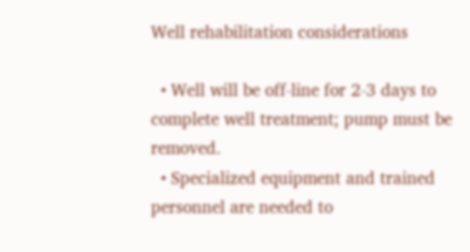Well rehabilitation considerations

  • Well will be off-line for 2-3 days to complete well treatment; pump must be removed.
  • Specialized equipment and trained personnel are needed to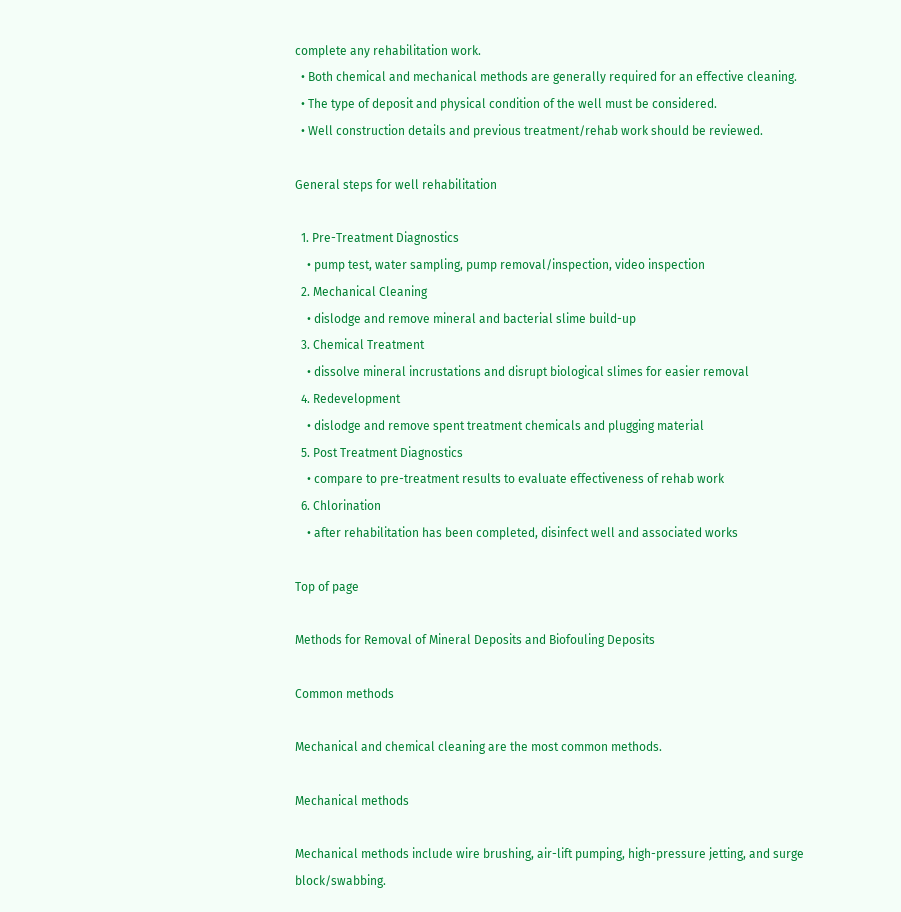complete any rehabilitation work.
  • Both chemical and mechanical methods are generally required for an effective cleaning.
  • The type of deposit and physical condition of the well must be considered.
  • Well construction details and previous treatment/rehab work should be reviewed.

General steps for well rehabilitation

  1. Pre-Treatment Diagnostics
    • pump test, water sampling, pump removal/inspection, video inspection
  2. Mechanical Cleaning
    • dislodge and remove mineral and bacterial slime build-up
  3. Chemical Treatment
    • dissolve mineral incrustations and disrupt biological slimes for easier removal
  4. Redevelopment
    • dislodge and remove spent treatment chemicals and plugging material
  5. Post Treatment Diagnostics
    • compare to pre-treatment results to evaluate effectiveness of rehab work
  6. Chlorination
    • after rehabilitation has been completed, disinfect well and associated works

Top of page

Methods for Removal of Mineral Deposits and Biofouling Deposits

Common methods

Mechanical and chemical cleaning are the most common methods.

Mechanical methods

Mechanical methods include wire brushing, air-lift pumping, high-pressure jetting, and surge block/swabbing.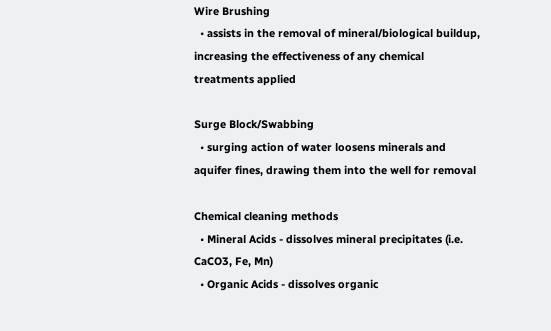Wire Brushing
  • assists in the removal of mineral/biological buildup, increasing the effectiveness of any chemical treatments applied

Surge Block/Swabbing
  • surging action of water loosens minerals and aquifer fines, drawing them into the well for removal

Chemical cleaning methods
  • Mineral Acids - dissolves mineral precipitates (i.e. CaCO3, Fe, Mn)
  • Organic Acids - dissolves organic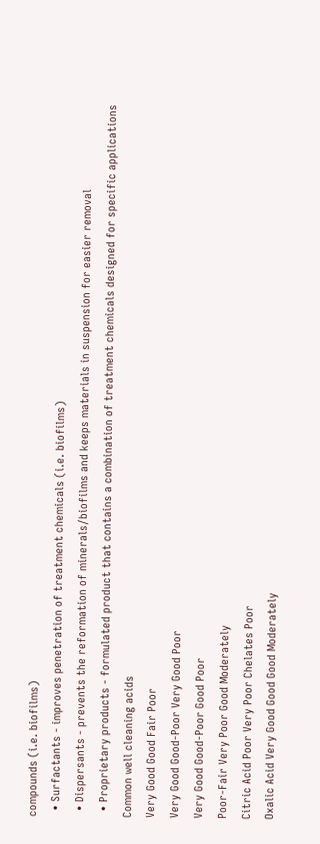compounds (i.e. biofilms)
  • Surfactants - improves penetration of treatment chemicals (i.e. biofilms)
  • Dispersants - prevents the reformation of minerals/biofilms and keeps materials in suspension for easier removal
  • Proprietary products - formulated product that contains a combination of treatment chemicals designed for specific applications
Common well cleaning acids
Very Good Good Fair Poor
Very Good Good-Poor Very Good Poor
Very Good Good-Poor Good Poor
Poor-Fair Very Poor Good Moderately
Citric Acid Poor Very Poor Chelates Poor
Oxalic Acid Very Good Good Good Moderately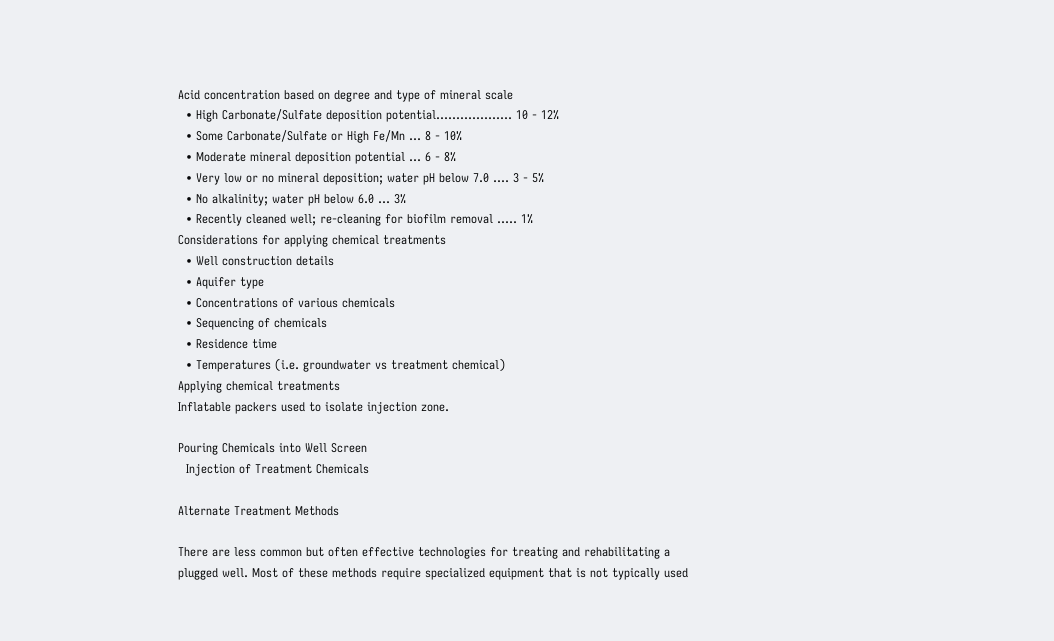Acid concentration based on degree and type of mineral scale
  • High Carbonate/Sulfate deposition potential................... 10 - 12%
  • Some Carbonate/Sulfate or High Fe/Mn ... 8 - 10%
  • Moderate mineral deposition potential ... 6 - 8%
  • Very low or no mineral deposition; water pH below 7.0 .... 3 - 5%
  • No alkalinity; water pH below 6.0 ... 3%
  • Recently cleaned well; re-cleaning for biofilm removal ..... 1%
Considerations for applying chemical treatments
  • Well construction details
  • Aquifer type
  • Concentrations of various chemicals
  • Sequencing of chemicals
  • Residence time
  • Temperatures (i.e. groundwater vs treatment chemical)
Applying chemical treatments
Inflatable packers used to isolate injection zone.

Pouring Chemicals into Well Screen
  Injection of Treatment Chemicals

Alternate Treatment Methods

There are less common but often effective technologies for treating and rehabilitating a plugged well. Most of these methods require specialized equipment that is not typically used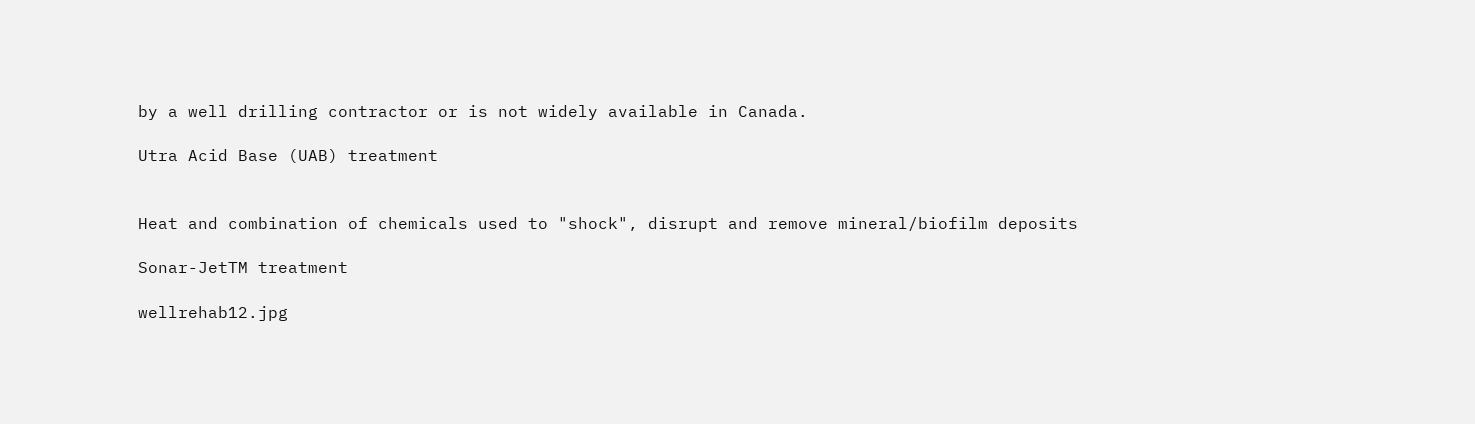by a well drilling contractor or is not widely available in Canada.

Utra Acid Base (UAB) treatment


Heat and combination of chemicals used to "shock", disrupt and remove mineral/biofilm deposits

Sonar-JetTM treatment

wellrehab12.jpg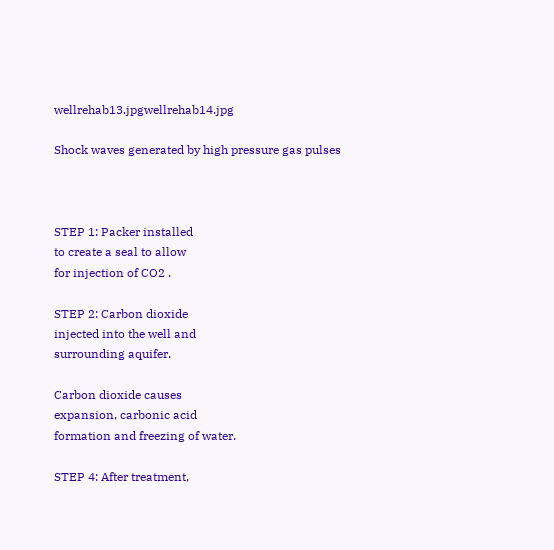wellrehab13.jpgwellrehab14.jpg

Shock waves generated by high pressure gas pulses



STEP 1: Packer installed
to create a seal to allow
for injection of CO2 .

STEP 2: Carbon dioxide
injected into the well and
surrounding aquifer.

Carbon dioxide causes
expansion, carbonic acid
formation and freezing of water.

STEP 4: After treatment,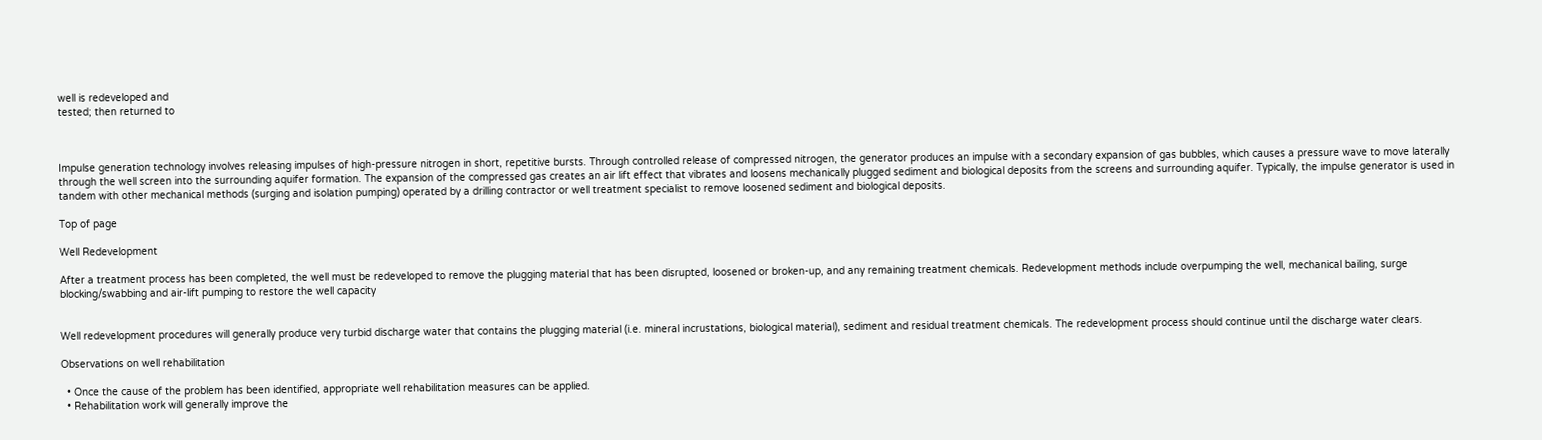well is redeveloped and
tested; then returned to



Impulse generation technology involves releasing impulses of high-pressure nitrogen in short, repetitive bursts. Through controlled release of compressed nitrogen, the generator produces an impulse with a secondary expansion of gas bubbles, which causes a pressure wave to move laterally through the well screen into the surrounding aquifer formation. The expansion of the compressed gas creates an air lift effect that vibrates and loosens mechanically plugged sediment and biological deposits from the screens and surrounding aquifer. Typically, the impulse generator is used in tandem with other mechanical methods (surging and isolation pumping) operated by a drilling contractor or well treatment specialist to remove loosened sediment and biological deposits.

Top of page

Well Redevelopment

After a treatment process has been completed, the well must be redeveloped to remove the plugging material that has been disrupted, loosened or broken-up, and any remaining treatment chemicals. Redevelopment methods include overpumping the well, mechanical bailing, surge blocking/swabbing and air-lift pumping to restore the well capacity


Well redevelopment procedures will generally produce very turbid discharge water that contains the plugging material (i.e. mineral incrustations, biological material), sediment and residual treatment chemicals. The redevelopment process should continue until the discharge water clears.

Observations on well rehabilitation

  • Once the cause of the problem has been identified, appropriate well rehabilitation measures can be applied.
  • Rehabilitation work will generally improve the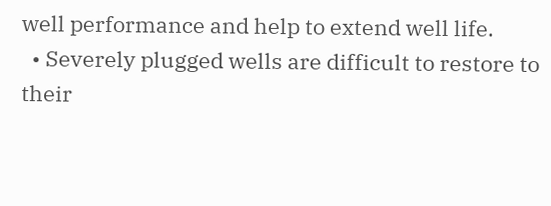well performance and help to extend well life.
  • Severely plugged wells are difficult to restore to their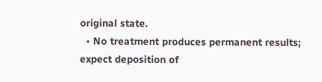original state.
  • No treatment produces permanent results; expect deposition of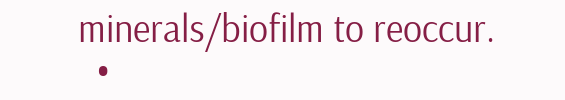minerals/biofilm to reoccur.
  •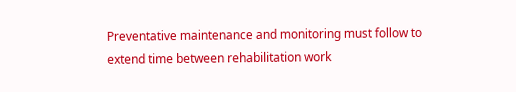Preventative maintenance and monitoring must follow to extend time between rehabilitation work